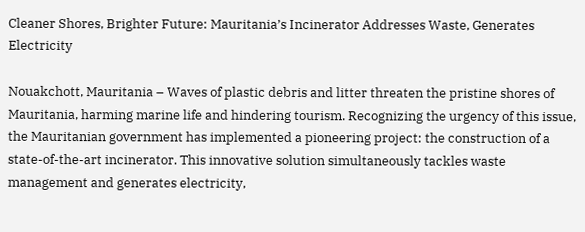Cleaner Shores, Brighter Future: Mauritania’s Incinerator Addresses Waste, Generates Electricity

Nouakchott, Mauritania – Waves of plastic debris and litter threaten the pristine shores of Mauritania, harming marine life and hindering tourism. Recognizing the urgency of this issue, the Mauritanian government has implemented a pioneering project: the construction of a state-of-the-art incinerator. This innovative solution simultaneously tackles waste management and generates electricity,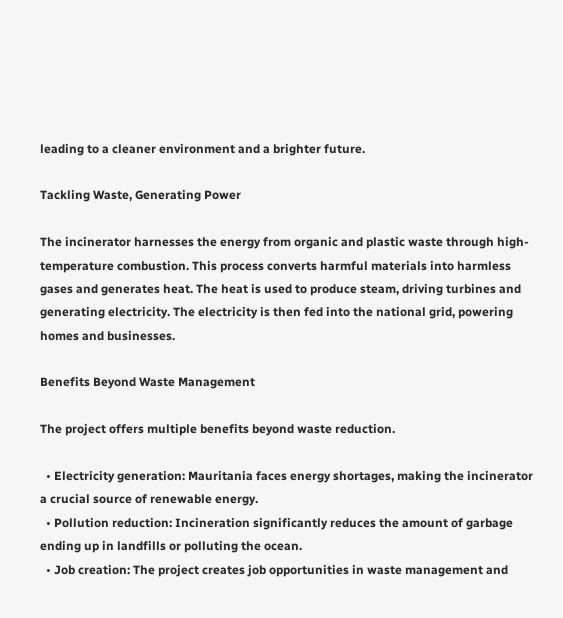leading to a cleaner environment and a brighter future.

Tackling Waste, Generating Power

The incinerator harnesses the energy from organic and plastic waste through high-temperature combustion. This process converts harmful materials into harmless gases and generates heat. The heat is used to produce steam, driving turbines and generating electricity. The electricity is then fed into the national grid, powering homes and businesses.

Benefits Beyond Waste Management

The project offers multiple benefits beyond waste reduction.

  • Electricity generation: Mauritania faces energy shortages, making the incinerator a crucial source of renewable energy.
  • Pollution reduction: Incineration significantly reduces the amount of garbage ending up in landfills or polluting the ocean.
  • Job creation: The project creates job opportunities in waste management and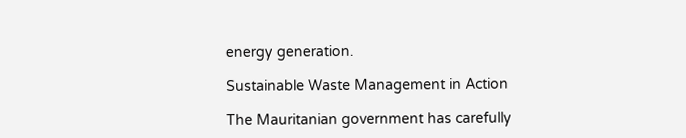energy generation.

Sustainable Waste Management in Action

The Mauritanian government has carefully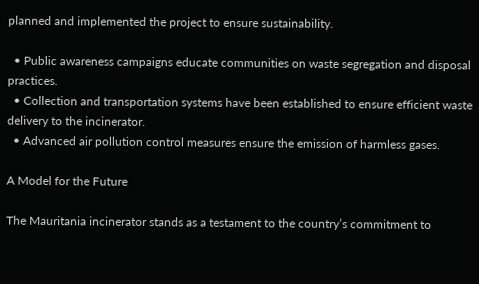planned and implemented the project to ensure sustainability.

  • Public awareness campaigns educate communities on waste segregation and disposal practices.
  • Collection and transportation systems have been established to ensure efficient waste delivery to the incinerator.
  • Advanced air pollution control measures ensure the emission of harmless gases.

A Model for the Future

The Mauritania incinerator stands as a testament to the country’s commitment to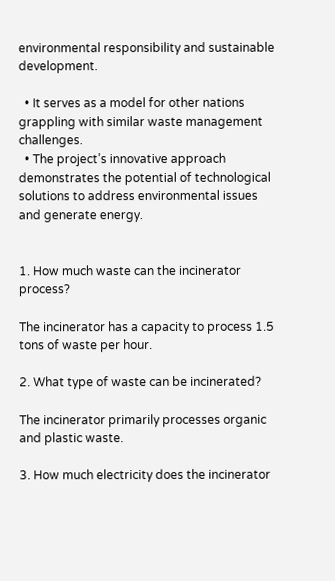environmental responsibility and sustainable development.

  • It serves as a model for other nations grappling with similar waste management challenges.
  • The project’s innovative approach demonstrates the potential of technological solutions to address environmental issues and generate energy.


1. How much waste can the incinerator process?

The incinerator has a capacity to process 1.5 tons of waste per hour.

2. What type of waste can be incinerated?

The incinerator primarily processes organic and plastic waste.

3. How much electricity does the incinerator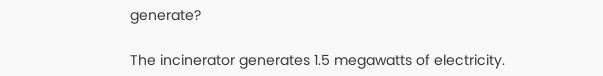generate?

The incinerator generates 1.5 megawatts of electricity.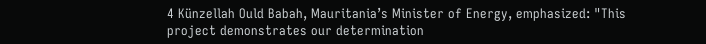4 Künzellah Ould Babah, Mauritania’s Minister of Energy, emphasized: "This project demonstrates our determination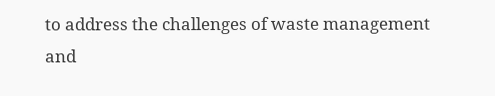to address the challenges of waste management and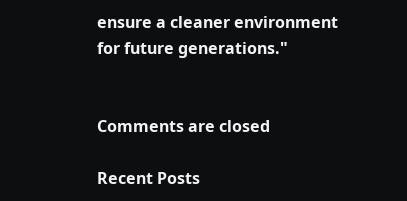ensure a cleaner environment for future generations."


Comments are closed

Recent Posts